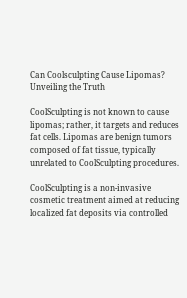Can Coolsculpting Cause Lipomas? Unveiling the Truth

CoolSculpting is not known to cause lipomas; rather, it targets and reduces fat cells. Lipomas are benign tumors composed of fat tissue, typically unrelated to CoolSculpting procedures.

CoolSculpting is a non-invasive cosmetic treatment aimed at reducing localized fat deposits via controlled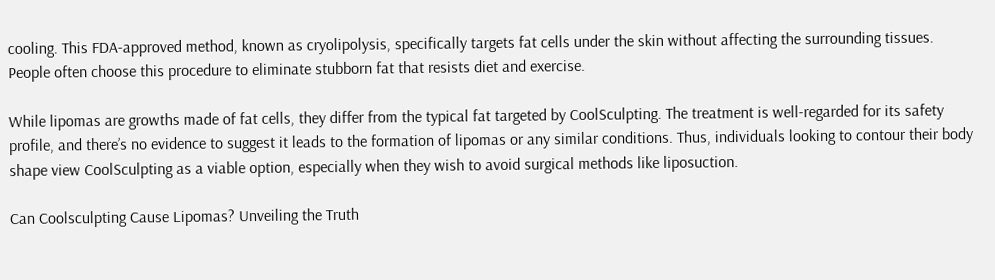cooling. This FDA-approved method, known as cryolipolysis, specifically targets fat cells under the skin without affecting the surrounding tissues. People often choose this procedure to eliminate stubborn fat that resists diet and exercise.

While lipomas are growths made of fat cells, they differ from the typical fat targeted by CoolSculpting. The treatment is well-regarded for its safety profile, and there’s no evidence to suggest it leads to the formation of lipomas or any similar conditions. Thus, individuals looking to contour their body shape view CoolSculpting as a viable option, especially when they wish to avoid surgical methods like liposuction.

Can Coolsculpting Cause Lipomas? Unveiling the Truth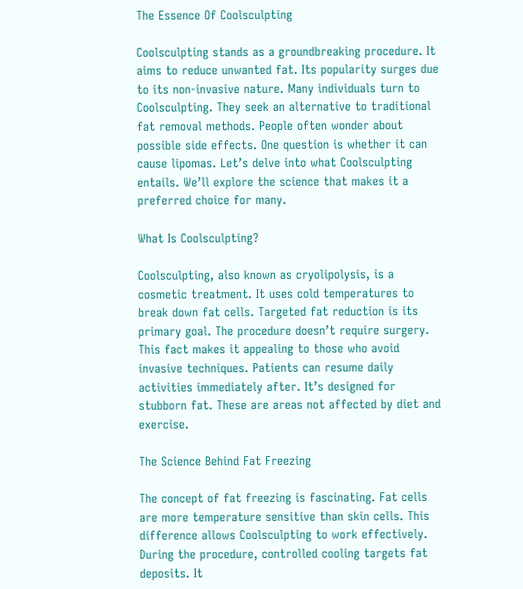The Essence Of Coolsculpting

Coolsculpting stands as a groundbreaking procedure. It aims to reduce unwanted fat. Its popularity surges due to its non-invasive nature. Many individuals turn to Coolsculpting. They seek an alternative to traditional fat removal methods. People often wonder about possible side effects. One question is whether it can cause lipomas. Let’s delve into what Coolsculpting entails. We’ll explore the science that makes it a preferred choice for many.

What Is Coolsculpting?

Coolsculpting, also known as cryolipolysis, is a cosmetic treatment. It uses cold temperatures to break down fat cells. Targeted fat reduction is its primary goal. The procedure doesn’t require surgery. This fact makes it appealing to those who avoid invasive techniques. Patients can resume daily activities immediately after. It’s designed for stubborn fat. These are areas not affected by diet and exercise.

The Science Behind Fat Freezing

The concept of fat freezing is fascinating. Fat cells are more temperature sensitive than skin cells. This difference allows Coolsculpting to work effectively. During the procedure, controlled cooling targets fat deposits. It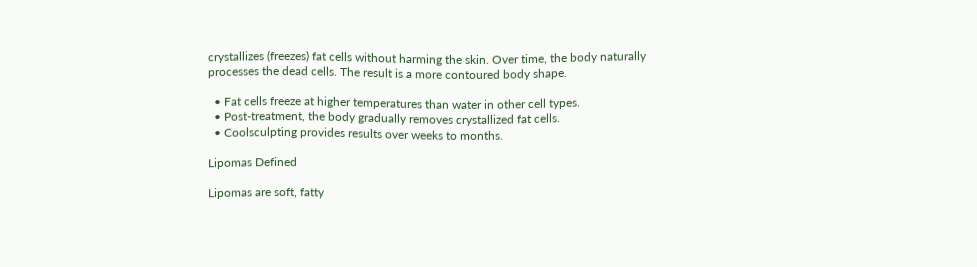crystallizes (freezes) fat cells without harming the skin. Over time, the body naturally processes the dead cells. The result is a more contoured body shape.

  • Fat cells freeze at higher temperatures than water in other cell types.
  • Post-treatment, the body gradually removes crystallized fat cells.
  • Coolsculpting provides results over weeks to months.

Lipomas Defined

Lipomas are soft, fatty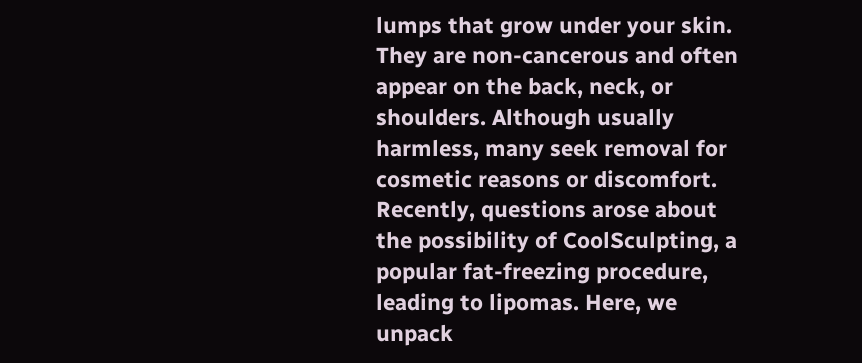lumps that grow under your skin. They are non-cancerous and often appear on the back, neck, or shoulders. Although usually harmless, many seek removal for cosmetic reasons or discomfort. Recently, questions arose about the possibility of CoolSculpting, a popular fat-freezing procedure, leading to lipomas. Here, we unpack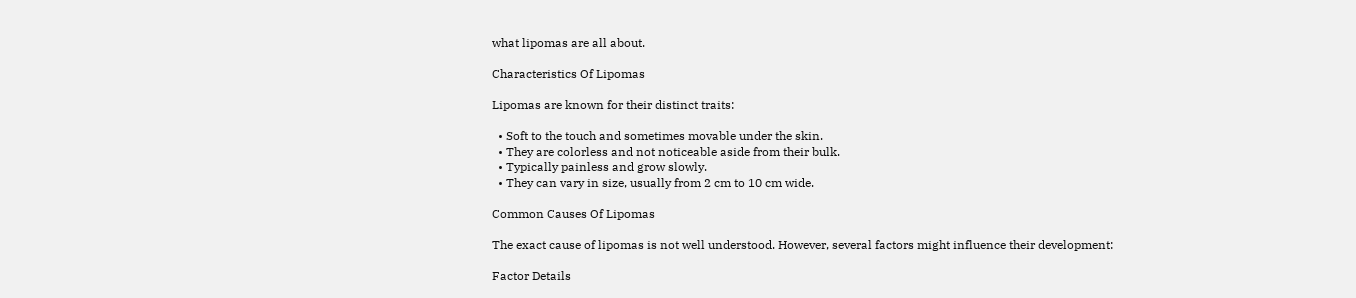what lipomas are all about.

Characteristics Of Lipomas

Lipomas are known for their distinct traits:

  • Soft to the touch and sometimes movable under the skin.
  • They are colorless and not noticeable aside from their bulk.
  • Typically painless and grow slowly.
  • They can vary in size, usually from 2 cm to 10 cm wide.

Common Causes Of Lipomas

The exact cause of lipomas is not well understood. However, several factors might influence their development:

Factor Details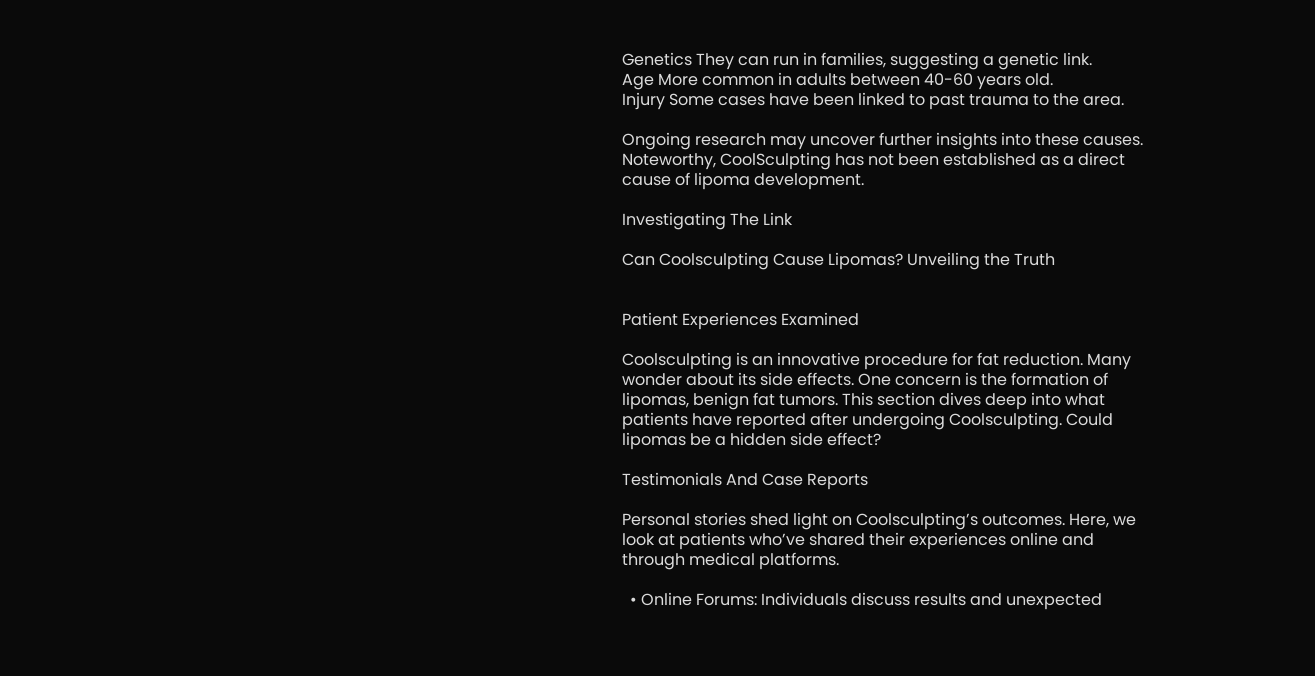Genetics They can run in families, suggesting a genetic link.
Age More common in adults between 40-60 years old.
Injury Some cases have been linked to past trauma to the area.

Ongoing research may uncover further insights into these causes. Noteworthy, CoolSculpting has not been established as a direct cause of lipoma development.

Investigating The Link

Can Coolsculpting Cause Lipomas? Unveiling the Truth


Patient Experiences Examined

Coolsculpting is an innovative procedure for fat reduction. Many wonder about its side effects. One concern is the formation of lipomas, benign fat tumors. This section dives deep into what patients have reported after undergoing Coolsculpting. Could lipomas be a hidden side effect?

Testimonials And Case Reports

Personal stories shed light on Coolsculpting’s outcomes. Here, we look at patients who’ve shared their experiences online and through medical platforms.

  • Online Forums: Individuals discuss results and unexpected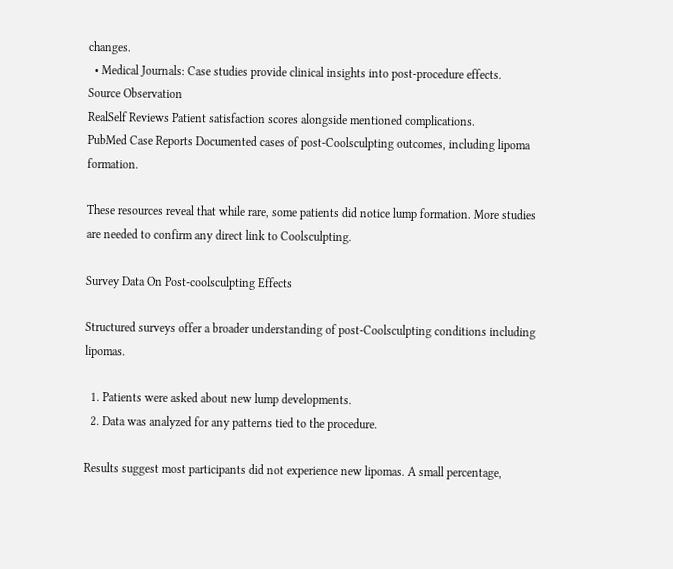changes.
  • Medical Journals: Case studies provide clinical insights into post-procedure effects.
Source Observation
RealSelf Reviews Patient satisfaction scores alongside mentioned complications.
PubMed Case Reports Documented cases of post-Coolsculpting outcomes, including lipoma formation.

These resources reveal that while rare, some patients did notice lump formation. More studies are needed to confirm any direct link to Coolsculpting.

Survey Data On Post-coolsculpting Effects

Structured surveys offer a broader understanding of post-Coolsculpting conditions including lipomas.

  1. Patients were asked about new lump developments.
  2. Data was analyzed for any patterns tied to the procedure.

Results suggest most participants did not experience new lipomas. A small percentage,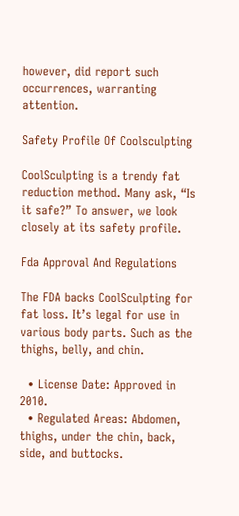however, did report such occurrences, warranting attention.

Safety Profile Of Coolsculpting

CoolSculpting is a trendy fat reduction method. Many ask, “Is it safe?” To answer, we look closely at its safety profile.

Fda Approval And Regulations

The FDA backs CoolSculpting for fat loss. It’s legal for use in various body parts. Such as the thighs, belly, and chin.

  • License Date: Approved in 2010.
  • Regulated Areas: Abdomen, thighs, under the chin, back, side, and buttocks.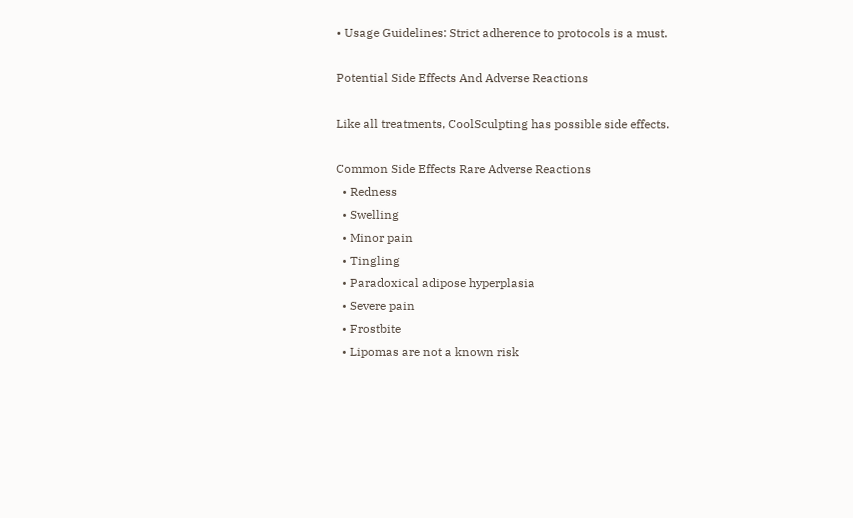• Usage Guidelines: Strict adherence to protocols is a must.

Potential Side Effects And Adverse Reactions

Like all treatments, CoolSculpting has possible side effects.

Common Side Effects Rare Adverse Reactions
  • Redness
  • Swelling
  • Minor pain
  • Tingling
  • Paradoxical adipose hyperplasia
  • Severe pain
  • Frostbite
  • Lipomas are not a known risk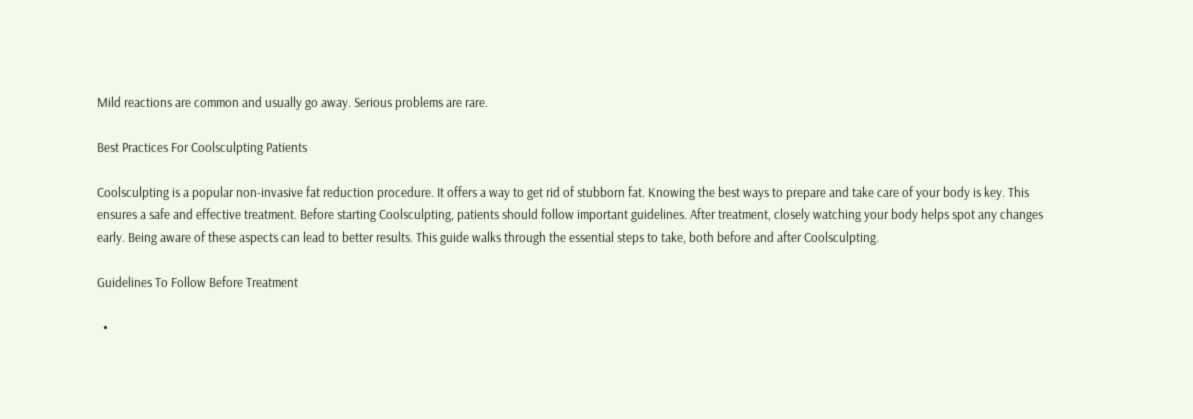Mild reactions are common and usually go away. Serious problems are rare.

Best Practices For Coolsculpting Patients

Coolsculpting is a popular non-invasive fat reduction procedure. It offers a way to get rid of stubborn fat. Knowing the best ways to prepare and take care of your body is key. This ensures a safe and effective treatment. Before starting Coolsculpting, patients should follow important guidelines. After treatment, closely watching your body helps spot any changes early. Being aware of these aspects can lead to better results. This guide walks through the essential steps to take, both before and after Coolsculpting.

Guidelines To Follow Before Treatment

  •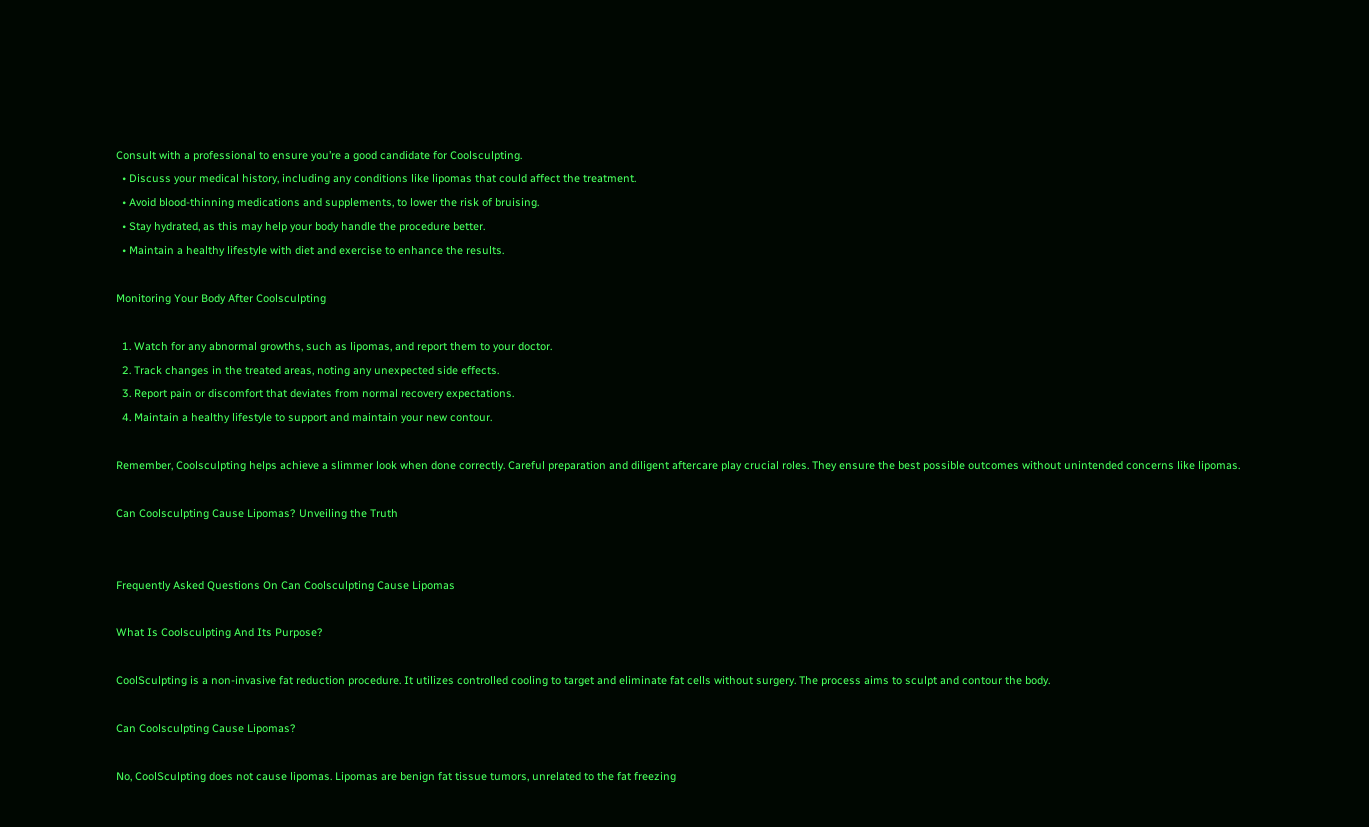Consult with a professional to ensure you’re a good candidate for Coolsculpting.
  • Discuss your medical history, including any conditions like lipomas that could affect the treatment.
  • Avoid blood-thinning medications and supplements, to lower the risk of bruising.
  • Stay hydrated, as this may help your body handle the procedure better.
  • Maintain a healthy lifestyle with diet and exercise to enhance the results.

Monitoring Your Body After Coolsculpting

  1. Watch for any abnormal growths, such as lipomas, and report them to your doctor.
  2. Track changes in the treated areas, noting any unexpected side effects.
  3. Report pain or discomfort that deviates from normal recovery expectations.
  4. Maintain a healthy lifestyle to support and maintain your new contour.

Remember, Coolsculpting helps achieve a slimmer look when done correctly. Careful preparation and diligent aftercare play crucial roles. They ensure the best possible outcomes without unintended concerns like lipomas.

Can Coolsculpting Cause Lipomas? Unveiling the Truth


Frequently Asked Questions On Can Coolsculpting Cause Lipomas

What Is Coolsculpting And Its Purpose?

CoolSculpting is a non-invasive fat reduction procedure. It utilizes controlled cooling to target and eliminate fat cells without surgery. The process aims to sculpt and contour the body.

Can Coolsculpting Cause Lipomas?

No, CoolSculpting does not cause lipomas. Lipomas are benign fat tissue tumors, unrelated to the fat freezing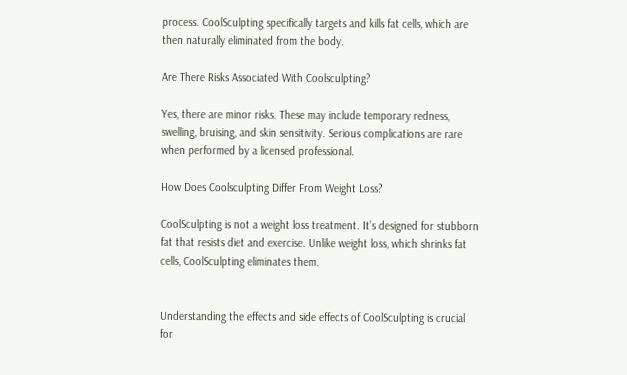process. CoolSculpting specifically targets and kills fat cells, which are then naturally eliminated from the body.

Are There Risks Associated With Coolsculpting?

Yes, there are minor risks. These may include temporary redness, swelling, bruising, and skin sensitivity. Serious complications are rare when performed by a licensed professional.

How Does Coolsculpting Differ From Weight Loss?

CoolSculpting is not a weight loss treatment. It’s designed for stubborn fat that resists diet and exercise. Unlike weight loss, which shrinks fat cells, CoolSculpting eliminates them.


Understanding the effects and side effects of CoolSculpting is crucial for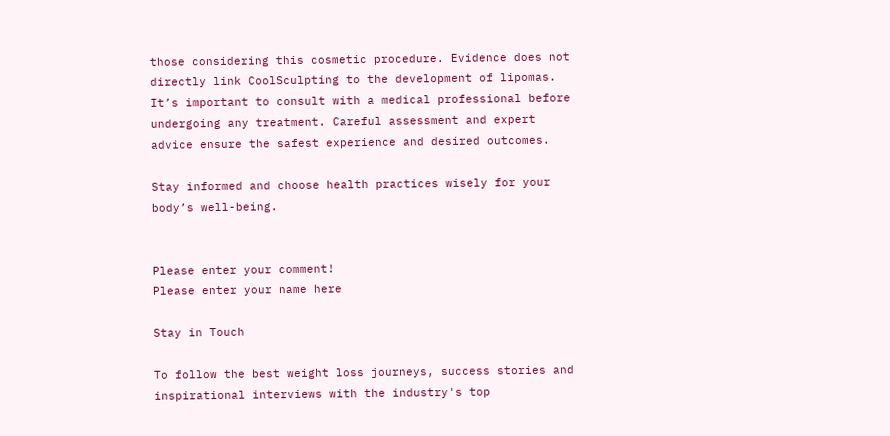those considering this cosmetic procedure. Evidence does not directly link CoolSculpting to the development of lipomas. It’s important to consult with a medical professional before undergoing any treatment. Careful assessment and expert advice ensure the safest experience and desired outcomes.

Stay informed and choose health practices wisely for your body’s well-being.


Please enter your comment!
Please enter your name here

Stay in Touch

To follow the best weight loss journeys, success stories and inspirational interviews with the industry's top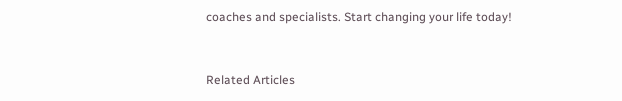coaches and specialists. Start changing your life today!


Related Articles